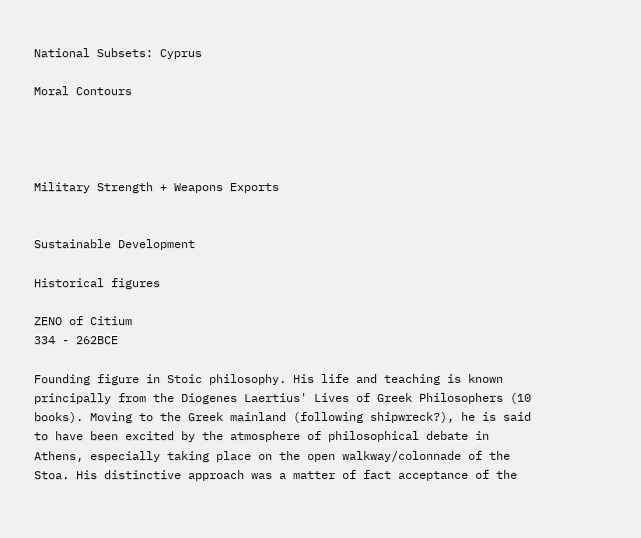National Subsets: Cyprus

Moral Contours




Military Strength + Weapons Exports


Sustainable Development

Historical figures

ZENO of Citium
334 - 262BCE

Founding figure in Stoic philosophy. His life and teaching is known principally from the Diogenes Laertius' Lives of Greek Philosophers (10 books). Moving to the Greek mainland (following shipwreck?), he is said to have been excited by the atmosphere of philosophical debate in Athens, especially taking place on the open walkway/colonnade of the Stoa. His distinctive approach was a matter of fact acceptance of the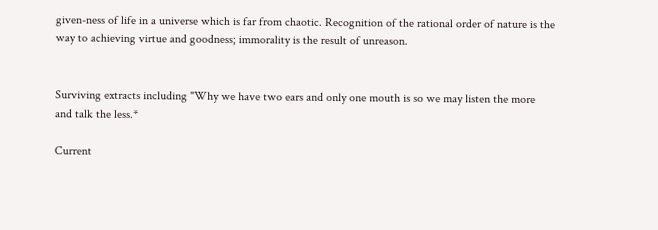given-ness of life in a universe which is far from chaotic. Recognition of the rational order of nature is the way to achieving virtue and goodness; immorality is the result of unreason.


Surviving extracts including "Why we have two ears and only one mouth is so we may listen the more and talk the less.*

Current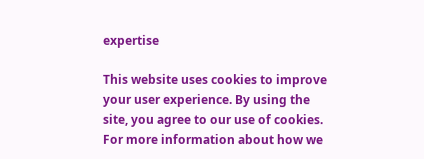expertise

This website uses cookies to improve your user experience. By using the site, you agree to our use of cookies. For more information about how we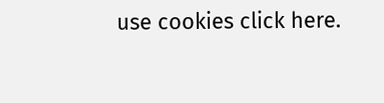use cookies click here.